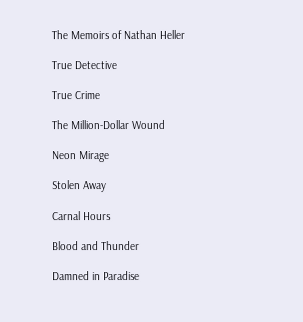The Memoirs of Nathan Heller

True Detective

True Crime

The Million-Dollar Wound

Neon Mirage

Stolen Away

Carnal Hours

Blood and Thunder

Damned in Paradise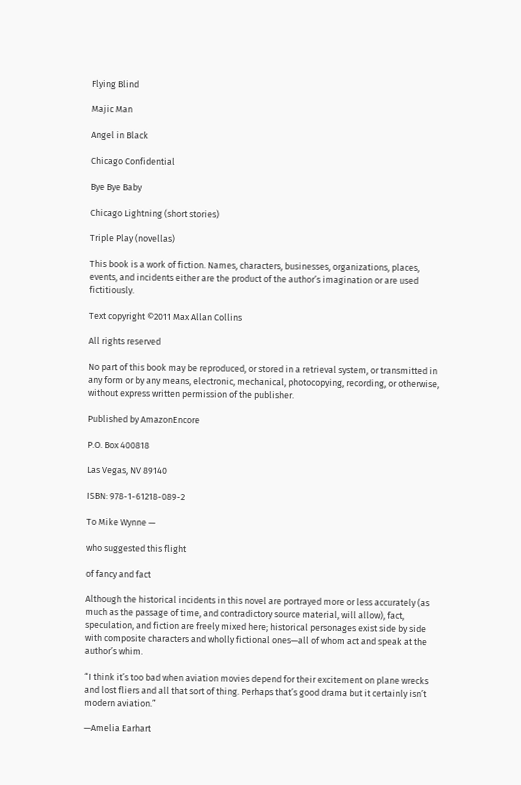Flying Blind

Majic Man

Angel in Black

Chicago Confidential

Bye Bye Baby

Chicago Lightning (short stories)

Triple Play (novellas)

This book is a work of fiction. Names, characters, businesses, organizations, places, events, and incidents either are the product of the author’s imagination or are used fictitiously.

Text copyright ©2011 Max Allan Collins

All rights reserved

No part of this book may be reproduced, or stored in a retrieval system, or transmitted in any form or by any means, electronic, mechanical, photocopying, recording, or otherwise, without express written permission of the publisher.

Published by AmazonEncore

P.O. Box 400818

Las Vegas, NV 89140

ISBN: 978-1-61218-089-2

To Mike Wynne —

who suggested this flight

of fancy and fact

Although the historical incidents in this novel are portrayed more or less accurately (as much as the passage of time, and contradictory source material, will allow), fact, speculation, and fiction are freely mixed here; historical personages exist side by side with composite characters and wholly fictional ones—all of whom act and speak at the author’s whim.

“I think it’s too bad when aviation movies depend for their excitement on plane wrecks and lost fliers and all that sort of thing. Perhaps that’s good drama but it certainly isn’t modern aviation.”

—Amelia Earhart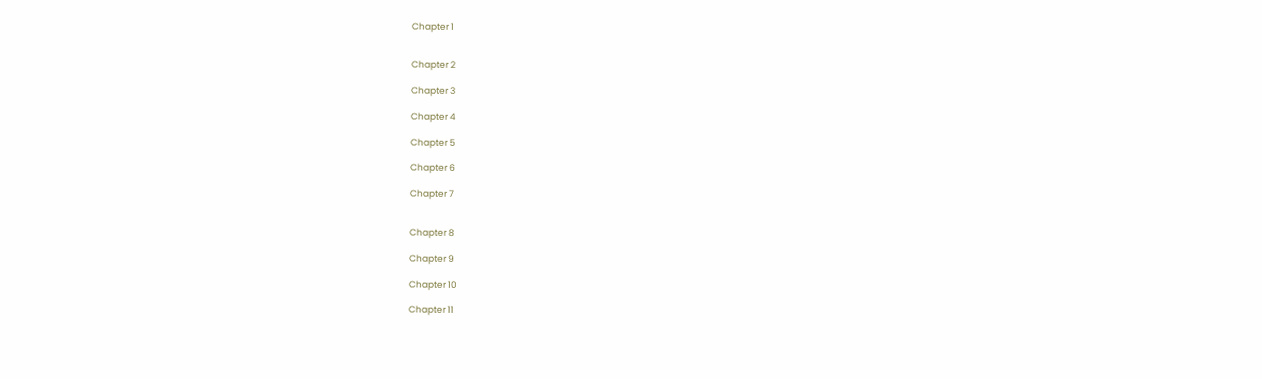Chapter 1


Chapter 2

Chapter 3

Chapter 4

Chapter 5

Chapter 6

Chapter 7


Chapter 8

Chapter 9

Chapter 10

Chapter 11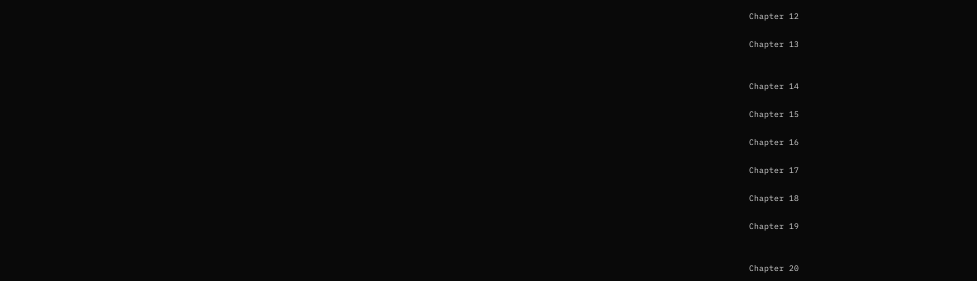Chapter 12

Chapter 13


Chapter 14

Chapter 15

Chapter 16

Chapter 17

Chapter 18

Chapter 19


Chapter 20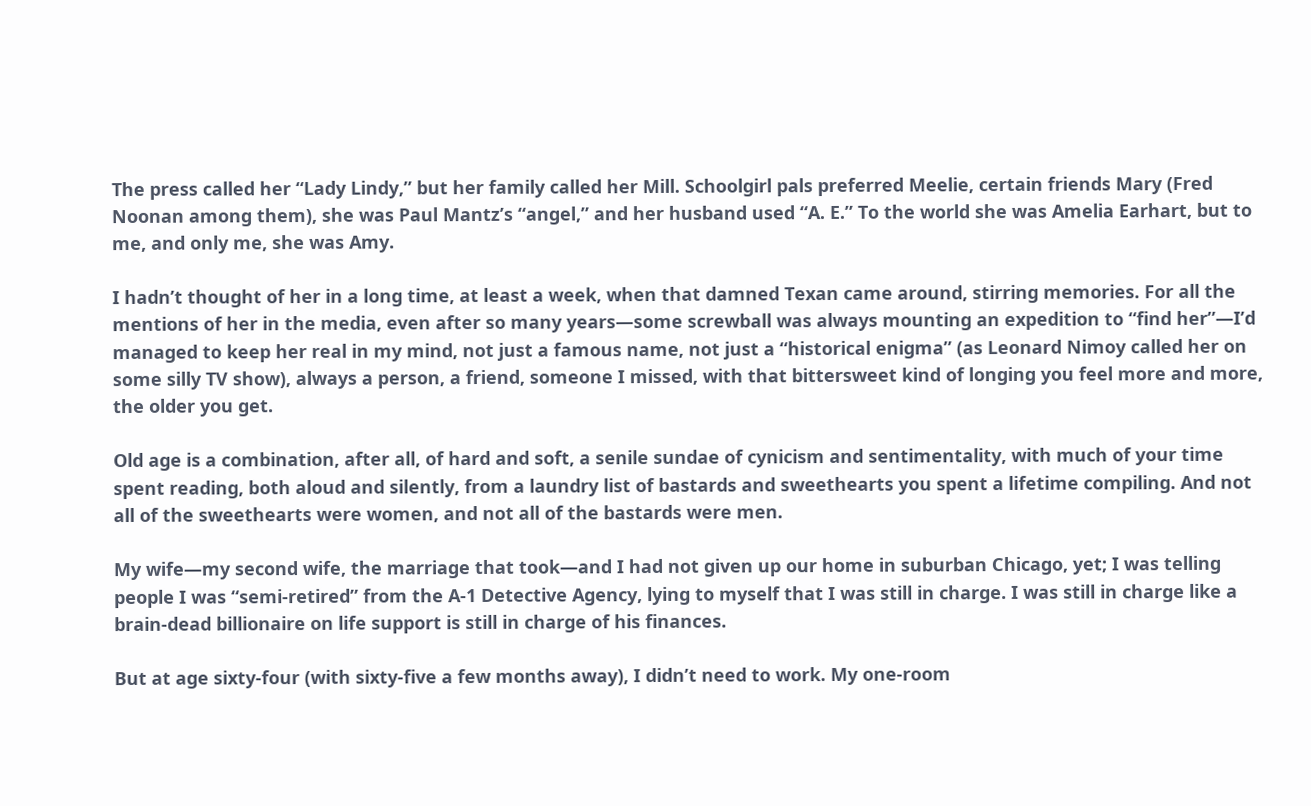The press called her “Lady Lindy,” but her family called her Mill. Schoolgirl pals preferred Meelie, certain friends Mary (Fred Noonan among them), she was Paul Mantz’s “angel,” and her husband used “A. E.” To the world she was Amelia Earhart, but to me, and only me, she was Amy.

I hadn’t thought of her in a long time, at least a week, when that damned Texan came around, stirring memories. For all the mentions of her in the media, even after so many years—some screwball was always mounting an expedition to “find her”—I’d managed to keep her real in my mind, not just a famous name, not just a “historical enigma” (as Leonard Nimoy called her on some silly TV show), always a person, a friend, someone I missed, with that bittersweet kind of longing you feel more and more, the older you get.

Old age is a combination, after all, of hard and soft, a senile sundae of cynicism and sentimentality, with much of your time spent reading, both aloud and silently, from a laundry list of bastards and sweethearts you spent a lifetime compiling. And not all of the sweethearts were women, and not all of the bastards were men.

My wife—my second wife, the marriage that took—and I had not given up our home in suburban Chicago, yet; I was telling people I was “semi-retired” from the A-1 Detective Agency, lying to myself that I was still in charge. I was still in charge like a brain-dead billionaire on life support is still in charge of his finances.

But at age sixty-four (with sixty-five a few months away), I didn’t need to work. My one-room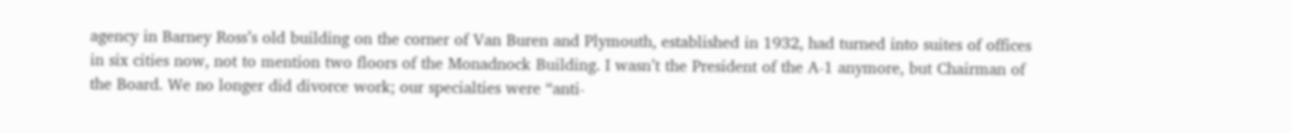agency in Barney Ross’s old building on the corner of Van Buren and Plymouth, established in 1932, had turned into suites of offices in six cities now, not to mention two floors of the Monadnock Building. I wasn’t the President of the A-1 anymore, but Chairman of the Board. We no longer did divorce work; our specialties were “anti-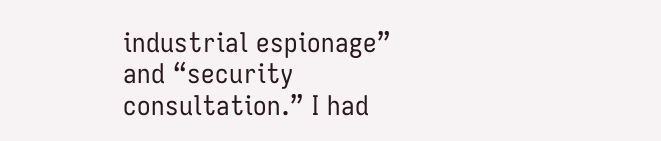industrial espionage” and “security consultation.” I had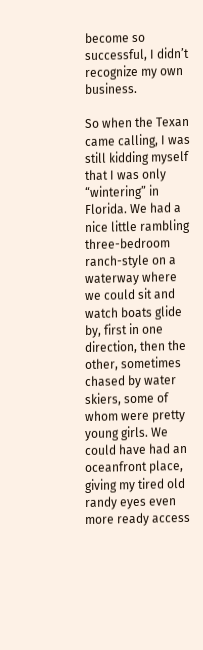become so successful, I didn’t recognize my own business.

So when the Texan came calling, I was still kidding myself that I was only “wintering” in Florida. We had a nice little rambling three-bedroom ranch-style on a waterway where we could sit and watch boats glide by, first in one direction, then the other, sometimes chased by water skiers, some of whom were pretty young girls. We could have had an oceanfront place, giving my tired old randy eyes even more ready access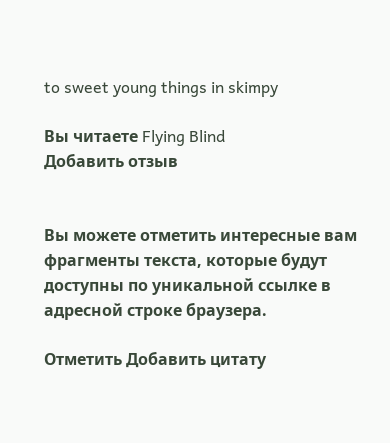to sweet young things in skimpy

Вы читаете Flying Blind
Добавить отзыв


Вы можете отметить интересные вам фрагменты текста, которые будут доступны по уникальной ссылке в адресной строке браузера.

Отметить Добавить цитату